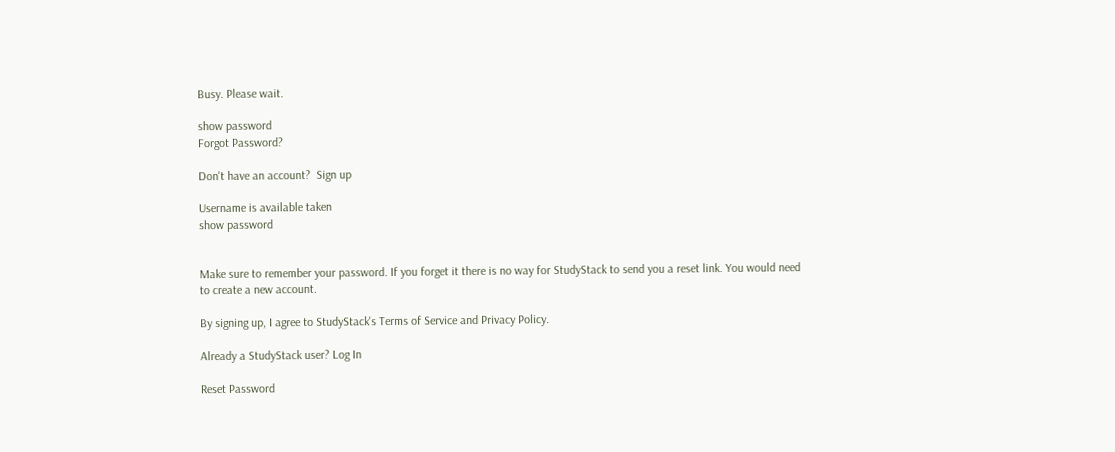Busy. Please wait.

show password
Forgot Password?

Don't have an account?  Sign up

Username is available taken
show password


Make sure to remember your password. If you forget it there is no way for StudyStack to send you a reset link. You would need to create a new account.

By signing up, I agree to StudyStack's Terms of Service and Privacy Policy.

Already a StudyStack user? Log In

Reset Password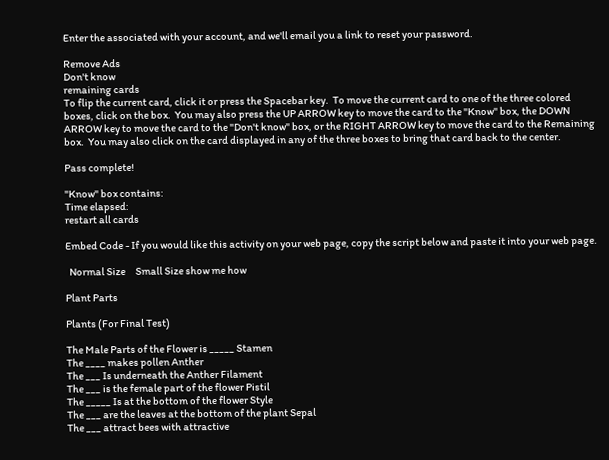Enter the associated with your account, and we'll email you a link to reset your password.

Remove Ads
Don't know
remaining cards
To flip the current card, click it or press the Spacebar key.  To move the current card to one of the three colored boxes, click on the box.  You may also press the UP ARROW key to move the card to the "Know" box, the DOWN ARROW key to move the card to the "Don't know" box, or the RIGHT ARROW key to move the card to the Remaining box.  You may also click on the card displayed in any of the three boxes to bring that card back to the center.

Pass complete!

"Know" box contains:
Time elapsed:
restart all cards

Embed Code - If you would like this activity on your web page, copy the script below and paste it into your web page.

  Normal Size     Small Size show me how

Plant Parts

Plants (For Final Test)

The Male Parts of the Flower is _____ Stamen
The ____ makes pollen Anther
The ___ Is underneath the Anther Filament
The ___ is the female part of the flower Pistil
The _____ Is at the bottom of the flower Style
The ___ are the leaves at the bottom of the plant Sepal
The ___ attract bees with attractive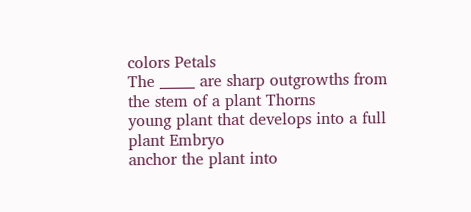colors Petals
The _____ are sharp outgrowths from the stem of a plant Thorns
young plant that develops into a full plant Embryo
anchor the plant into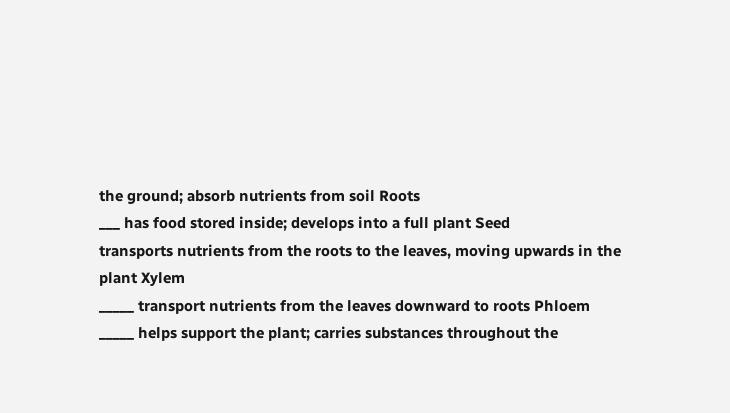the ground; absorb nutrients from soil Roots
___ has food stored inside; develops into a full plant Seed
transports nutrients from the roots to the leaves, moving upwards in the plant Xylem
_____ transport nutrients from the leaves downward to roots Phloem
_____ helps support the plant; carries substances throughout the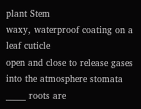plant Stem
waxy, waterproof coating on a leaf cuticle
open and close to release gases into the atmosphere stomata
_____ roots are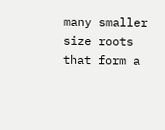many smaller size roots that form a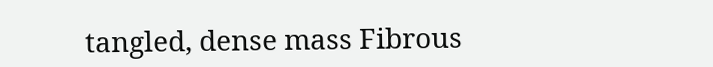tangled, dense mass Fibrous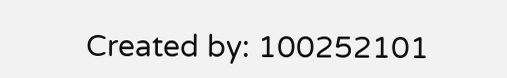Created by: 100252101